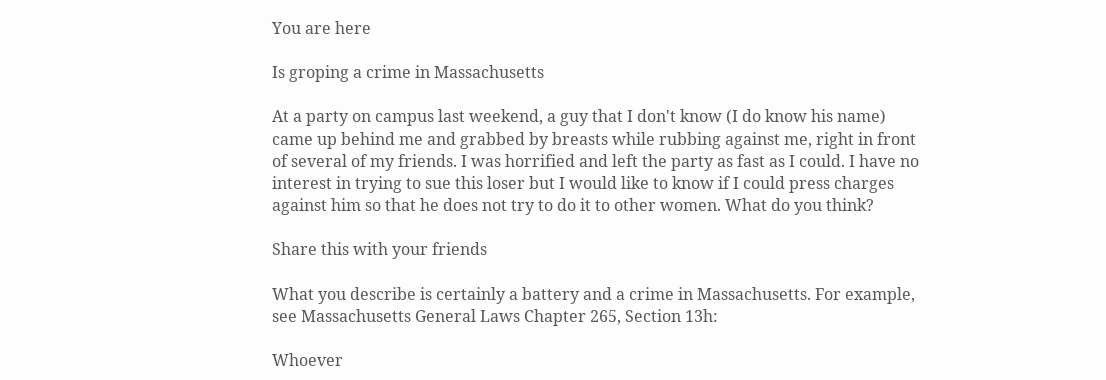You are here

Is groping a crime in Massachusetts

At a party on campus last weekend, a guy that I don't know (I do know his name) came up behind me and grabbed by breasts while rubbing against me, right in front of several of my friends. I was horrified and left the party as fast as I could. I have no interest in trying to sue this loser but I would like to know if I could press charges against him so that he does not try to do it to other women. What do you think?

Share this with your friends

What you describe is certainly a battery and a crime in Massachusetts. For example, see Massachusetts General Laws Chapter 265, Section 13h:

Whoever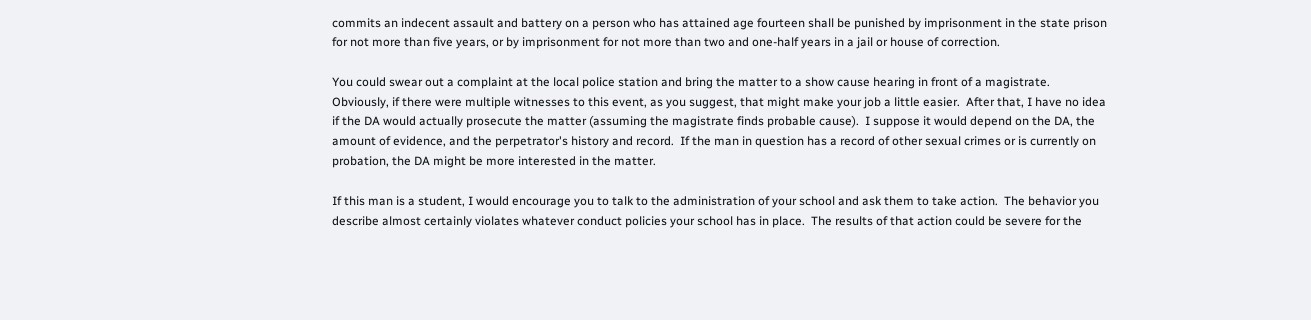commits an indecent assault and battery on a person who has attained age fourteen shall be punished by imprisonment in the state prison for not more than five years, or by imprisonment for not more than two and one-half years in a jail or house of correction.

You could swear out a complaint at the local police station and bring the matter to a show cause hearing in front of a magistrate.  Obviously, if there were multiple witnesses to this event, as you suggest, that might make your job a little easier.  After that, I have no idea if the DA would actually prosecute the matter (assuming the magistrate finds probable cause).  I suppose it would depend on the DA, the amount of evidence, and the perpetrator's history and record.  If the man in question has a record of other sexual crimes or is currently on probation, the DA might be more interested in the matter.

If this man is a student, I would encourage you to talk to the administration of your school and ask them to take action.  The behavior you describe almost certainly violates whatever conduct policies your school has in place.  The results of that action could be severe for the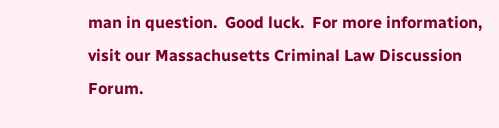man in question.  Good luck.  For more information, visit our Massachusetts Criminal Law Discussion Forum.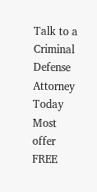Talk to a Criminal Defense Attorney Today
Most offer FREE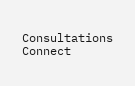Consultations
Connect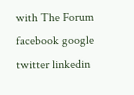with The Forum
facebook google twitter linkedin